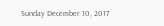Sunday December 10, 2017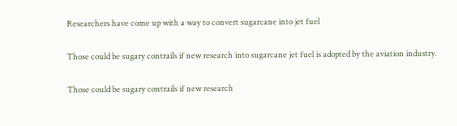Researchers have come up with a way to convert sugarcane into jet fuel

Those could be sugary contrails if new research into sugarcane jet fuel is adopted by the aviation industry.

Those could be sugary contrails if new research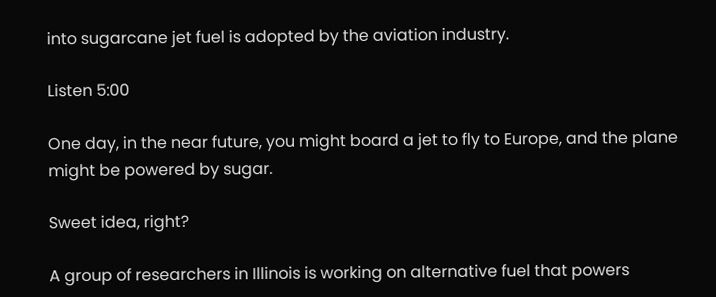into sugarcane jet fuel is adopted by the aviation industry.

Listen 5:00

One day, in the near future, you might board a jet to fly to Europe, and the plane might be powered by sugar.

Sweet idea, right?

A group of researchers in Illinois is working on alternative fuel that powers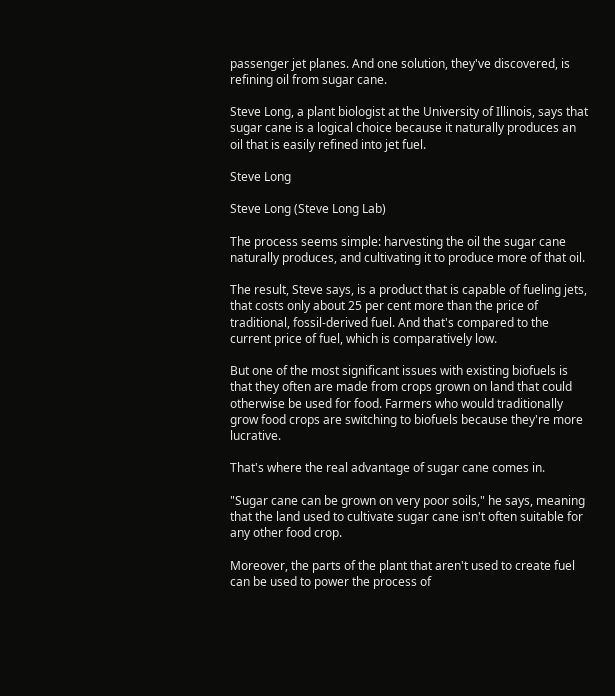passenger jet planes. And one solution, they've discovered, is refining oil from sugar cane.

Steve Long, a plant biologist at the University of Illinois, says that sugar cane is a logical choice because it naturally produces an oil that is easily refined into jet fuel.

Steve Long

Steve Long (Steve Long Lab)

The process seems simple: harvesting the oil the sugar cane naturally produces, and cultivating it to produce more of that oil.

The result, Steve says, is a product that is capable of fueling jets, that costs only about 25 per cent more than the price of traditional, fossil-derived fuel. And that's compared to the current price of fuel, which is comparatively low.

But one of the most significant issues with existing biofuels is that they often are made from crops grown on land that could otherwise be used for food. Farmers who would traditionally grow food crops are switching to biofuels because they're more lucrative.

That's where the real advantage of sugar cane comes in.

"Sugar cane can be grown on very poor soils," he says, meaning that the land used to cultivate sugar cane isn't often suitable for any other food crop.

Moreover, the parts of the plant that aren't used to create fuel can be used to power the process of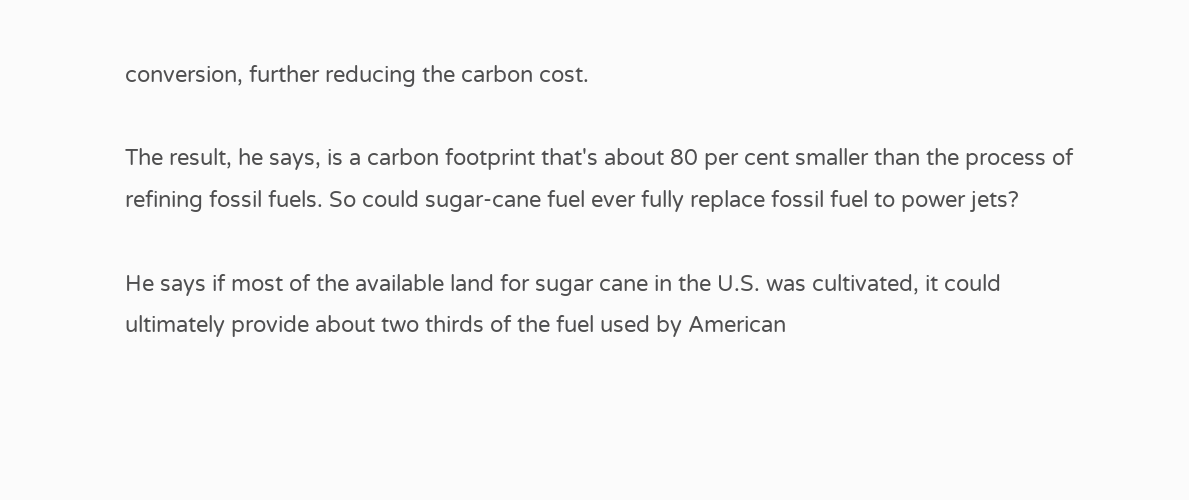conversion, further reducing the carbon cost.

The result, he says, is a carbon footprint that's about 80 per cent smaller than the process of refining fossil fuels. So could sugar-cane fuel ever fully replace fossil fuel to power jets?

He says if most of the available land for sugar cane in the U.S. was cultivated, it could ultimately provide about two thirds of the fuel used by American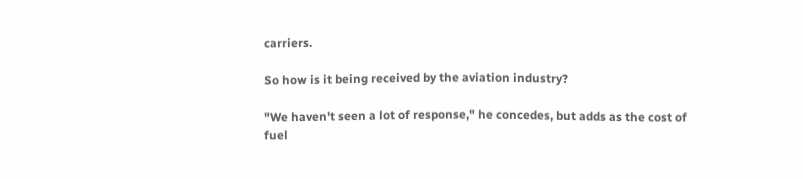carriers.

So how is it being received by the aviation industry?

"We haven't seen a lot of response," he concedes, but adds as the cost of fuel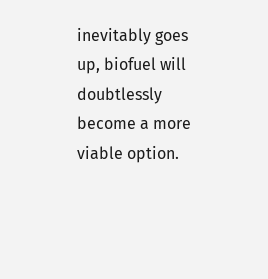inevitably goes up, biofuel will doubtlessly become a more viable option.